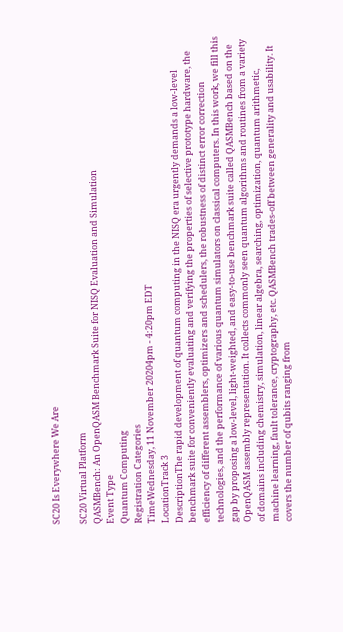SC20 Is Everywhere We Are

SC20 Virtual Platform
QASMBench: An OpenQASM Benchmark Suite for NISQ Evaluation and Simulation
Event Type
Quantum Computing
Registration Categories
TimeWednesday, 11 November 20204pm - 4:20pm EDT
LocationTrack 3
DescriptionThe rapid development of quantum computing in the NISQ era urgently demands a low-level benchmark suite for conveniently evaluating and verifying the properties of selective prototype hardware, the efficiency of different assemblers, optimizers and schedulers, the robustness of distinct error correction technologies, and the performance of various quantum simulators on classical computers. In this work, we fill this gap by proposing a low-level, light-weighted, and easy-to-use benchmark suite called QASMBench based on the OpenQASM assembly representation. It collects commonly seen quantum algorithms and routines from a variety of domains including chemistry, simulation, linear algebra, searching, optimization, quantum arithmetic, machine learning, fault tolerance, cryptography, etc. QASMBench trades-off between generality and usability. It covers the number of qubits ranging from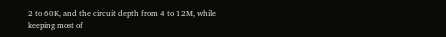2 to 60K, and the circuit depth from 4 to 12M, while keeping most of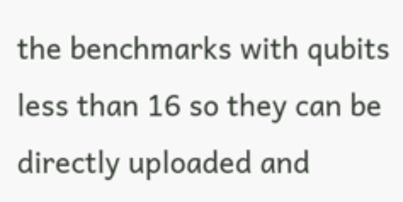the benchmarks with qubits less than 16 so they can be directly uploaded and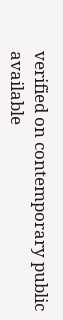verified on contemporary public available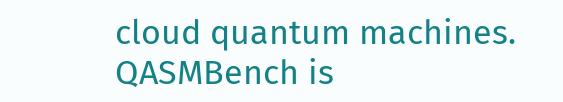cloud quantum machines. QASMBench is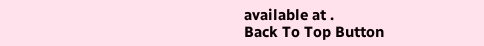available at .
Back To Top Button